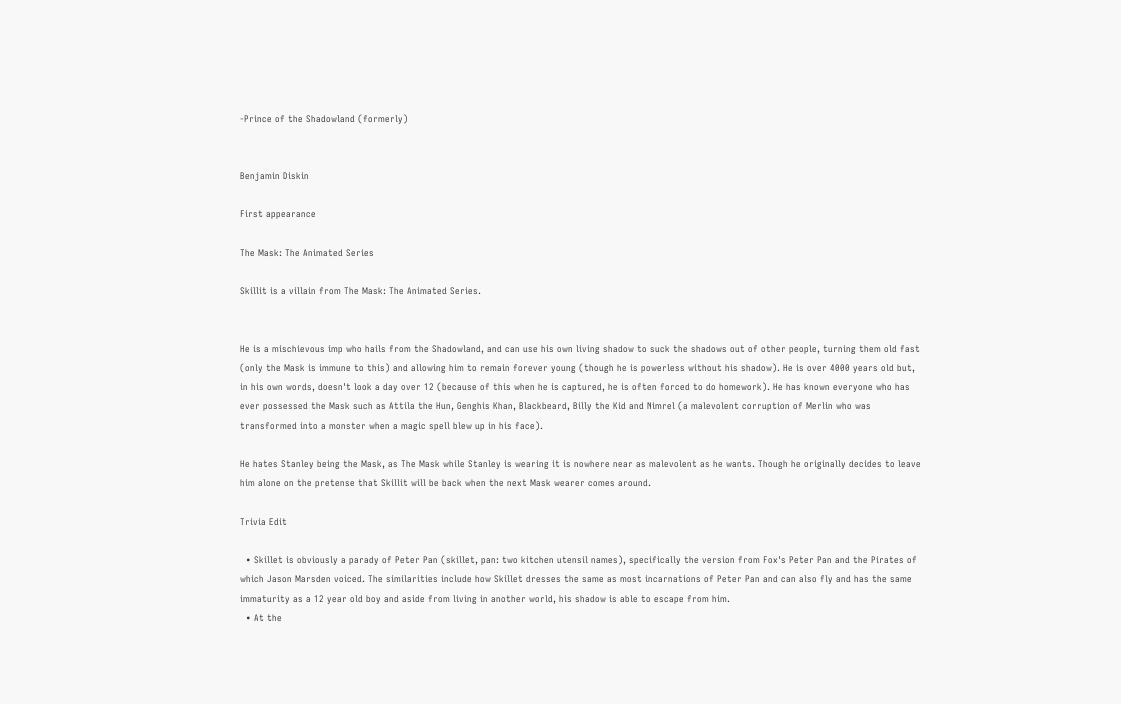-Prince of the Shadowland (formerly)


Benjamin Diskin

First appearance

The Mask: The Animated Series

Skillit is a villain from The Mask: The Animated Series.


He is a mischievous imp who hails from the Shadowland, and can use his own living shadow to suck the shadows out of other people, turning them old fast (only the Mask is immune to this) and allowing him to remain forever young (though he is powerless without his shadow). He is over 4000 years old but, in his own words, doesn't look a day over 12 (because of this when he is captured, he is often forced to do homework). He has known everyone who has ever possessed the Mask such as Attila the Hun, Genghis Khan, Blackbeard, Billy the Kid and Nimrel (a malevolent corruption of Merlin who was transformed into a monster when a magic spell blew up in his face).

He hates Stanley being the Mask, as The Mask while Stanley is wearing it is nowhere near as malevolent as he wants. Though he originally decides to leave him alone on the pretense that Skillit will be back when the next Mask wearer comes around.

Trivia Edit

  • Skillet is obviously a parady of Peter Pan (skillet, pan: two kitchen utensil names), specifically the version from Fox's Peter Pan and the Pirates of which Jason Marsden voiced. The similarities include how Skillet dresses the same as most incarnations of Peter Pan and can also fly and has the same immaturity as a 12 year old boy and aside from living in another world, his shadow is able to escape from him.
  • At the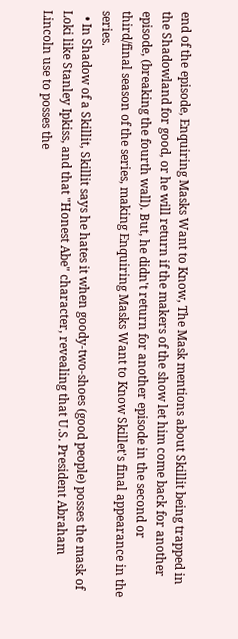end of the episode, Enquiring Masks Want to Know, The Mask mentions about Skillit being trapped in the Shadowland for good, or he will return if the makers of the show let him come back for another episode, (breaking the fourth wall). But, he didn't return for another episode in the second or third/final season of the series, making Enquiring Masks Want to Know Skillet's final appearance in the series.
  • In Shadow of a Skillit, Skillit says he hates it when goody-two-shoes (good people) posses the mask of Loki like Stanley Ipkiss, and that "Honest Abe" character, revealing that U.S. President Abraham Lincoln use to posses the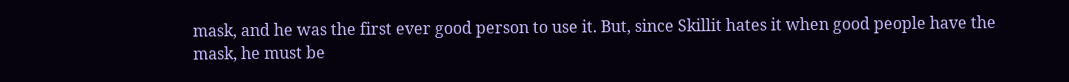mask, and he was the first ever good person to use it. But, since Skillit hates it when good people have the mask, he must be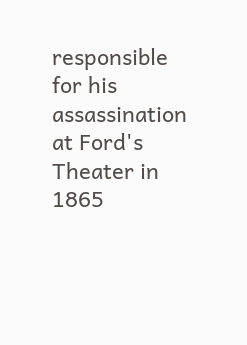responsible for his assassination at Ford's Theater in 1865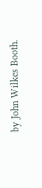by John Wilkes Booth.